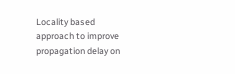Locality based approach to improve propagation delay on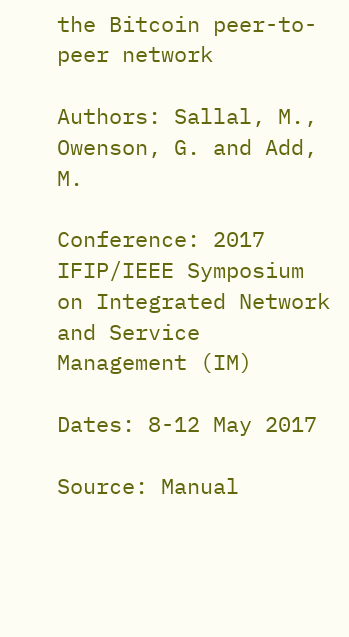the Bitcoin peer-to-peer network

Authors: Sallal, M., Owenson, G. and Add, M.

Conference: 2017 IFIP/IEEE Symposium on Integrated Network and Service Management (IM)

Dates: 8-12 May 2017

Source: Manual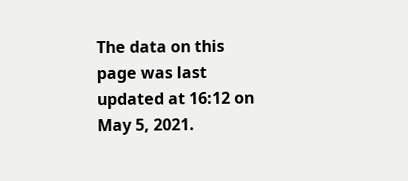The data on this page was last updated at 16:12 on May 5, 2021.